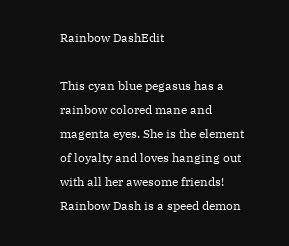Rainbow DashEdit

This cyan blue pegasus has a rainbow colored mane and magenta eyes. She is the element of loyalty and loves hanging out with all her awesome friends! Rainbow Dash is a speed demon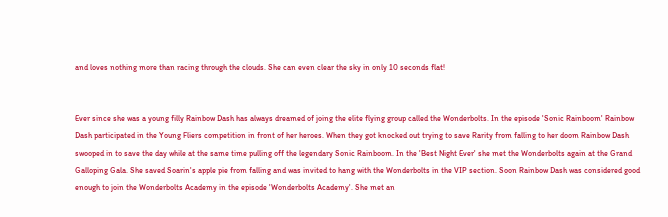and loves nothing more than racing through the clouds. She can even clear the sky in only 10 seconds flat!


Ever since she was a young filly Rainbow Dash has always dreamed of joing the elite flying group called the Wonderbolts. In the episode 'Sonic Rainboom' Rainbow Dash participated in the Young Fliers competition in front of her heroes. When they got knocked out trying to save Rarity from falling to her doom Rainbow Dash swooped in to save the day while at the same time pulling off the legendary Sonic Rainboom. In the 'Best Night Ever' she met the Wonderbolts again at the Grand Galloping Gala. She saved Soarin's apple pie from falling and was invited to hang with the Wonderbolts in the VIP section. Soon Rainbow Dash was considered good enough to join the Wonderbolts Academy in the episode 'Wonderbolts Academy'. She met an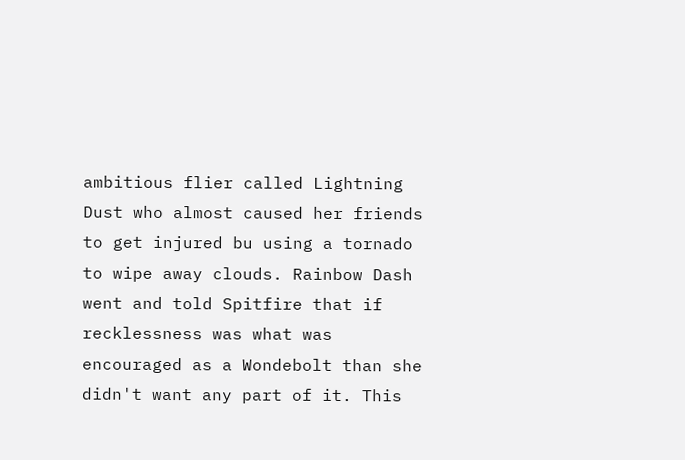ambitious flier called Lightning Dust who almost caused her friends to get injured bu using a tornado to wipe away clouds. Rainbow Dash went and told Spitfire that if recklessness was what was encouraged as a Wondebolt than she didn't want any part of it. This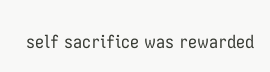self sacrifice was rewarded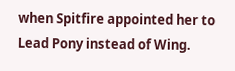when Spitfire appointed her to Lead Pony instead of Wing.